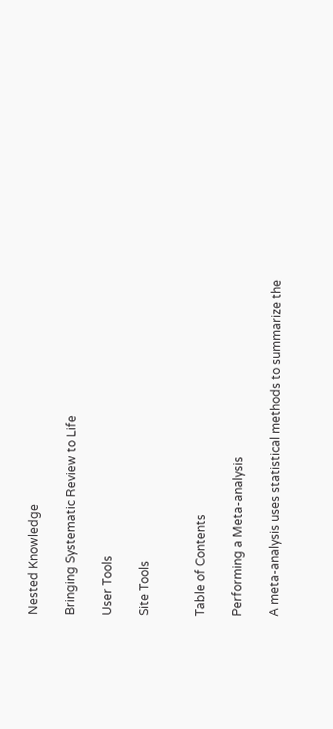Nested Knowledge

Bringing Systematic Review to Life

User Tools

Site Tools


Table of Contents

Performing a Meta-analysis

A meta-analysis uses statistical methods to summarize the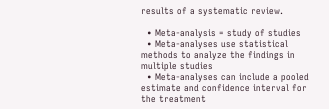results of a systematic review.

  • Meta-analysis = study of studies
  • Meta-analyses use statistical methods to analyze the findings in multiple studies
  • Meta-analyses can include a pooled estimate and confidence interval for the treatment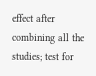effect after combining all the studies; test for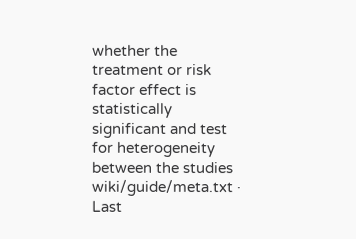whether the treatment or risk factor effect is statistically significant and test for heterogeneity between the studies
wiki/guide/meta.txt · Last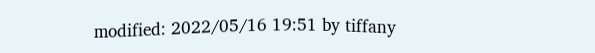modified: 2022/05/16 19:51 by tiffany